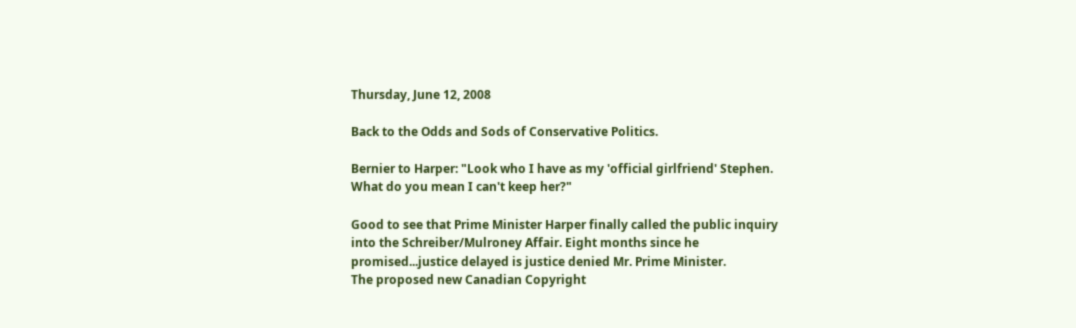Thursday, June 12, 2008

Back to the Odds and Sods of Conservative Politics.

Bernier to Harper: "Look who I have as my 'official girlfriend' Stephen. What do you mean I can't keep her?"

Good to see that Prime Minister Harper finally called the public inquiry into the Schreiber/Mulroney Affair. Eight months since he promised...justice delayed is justice denied Mr. Prime Minister.
The proposed new Canadian Copyright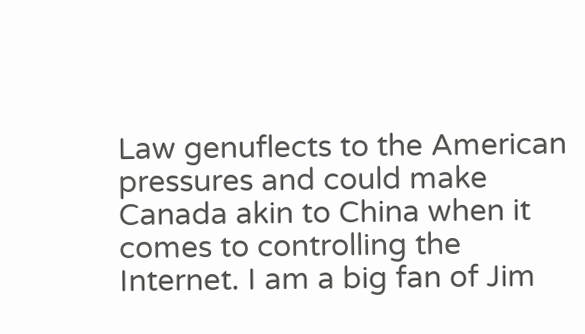Law genuflects to the American pressures and could make Canada akin to China when it comes to controlling the Internet. I am a big fan of Jim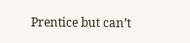Prentice but can’t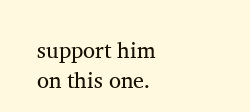support him on this one.